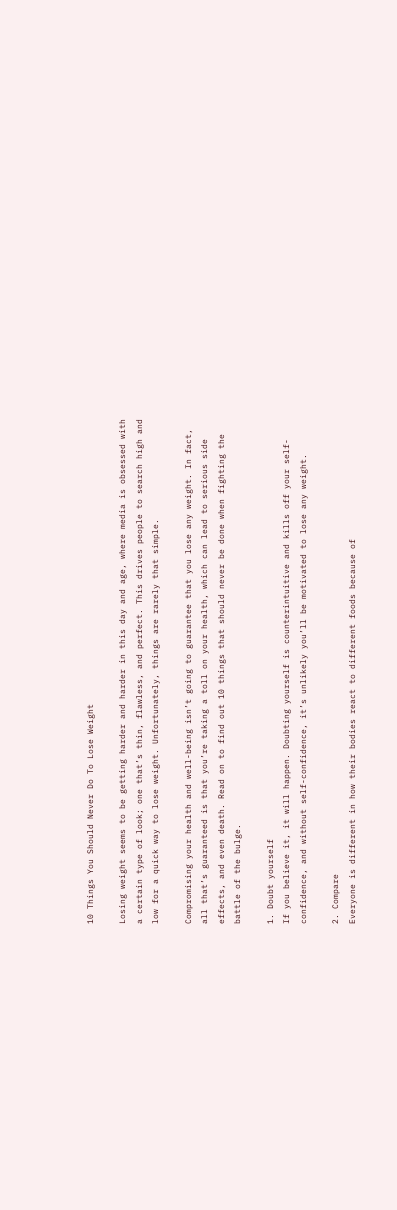10 Things You Should Never Do To Lose Weight

Losing weight seems to be getting harder and harder in this day and age, where media is obsessed with a certain type of look; one that’s thin, flawless, and perfect. This drives people to search high and low for a quick way to lose weight. Unfortunately, things are rarely that simple.

Compromising your health and well-being isn’t going to guarantee that you lose any weight. In fact, all that’s guaranteed is that you’re taking a toll on your health, which can lead to serious side effects, and even death. Read on to find out 10 things that should never be done when fighting the battle of the bulge.

1. Doubt yourself
If you believe it, it will happen. Doubting yourself is counterintuitive and kills off your self-confidence, and without self-confidence, it’s unlikely you’ll be motivated to lose any weight.

2. Compare
Everyone is different in how their bodies react to different foods because of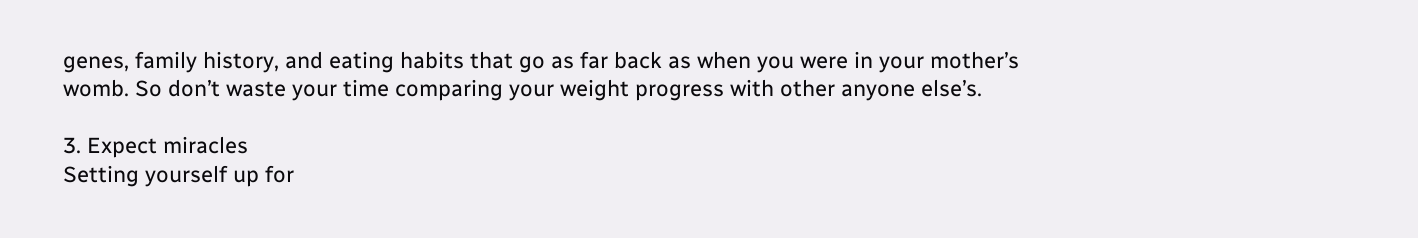genes, family history, and eating habits that go as far back as when you were in your mother’s womb. So don’t waste your time comparing your weight progress with other anyone else’s.

3. Expect miracles
Setting yourself up for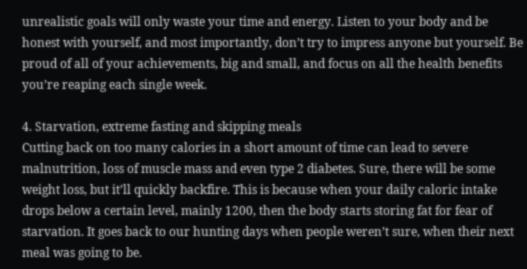unrealistic goals will only waste your time and energy. Listen to your body and be honest with yourself, and most importantly, don’t try to impress anyone but yourself. Be proud of all of your achievements, big and small, and focus on all the health benefits you’re reaping each single week.

4. Starvation, extreme fasting and skipping meals
Cutting back on too many calories in a short amount of time can lead to severe malnutrition, loss of muscle mass and even type 2 diabetes. Sure, there will be some weight loss, but it’ll quickly backfire. This is because when your daily caloric intake drops below a certain level, mainly 1200, then the body starts storing fat for fear of starvation. It goes back to our hunting days when people weren’t sure, when their next meal was going to be.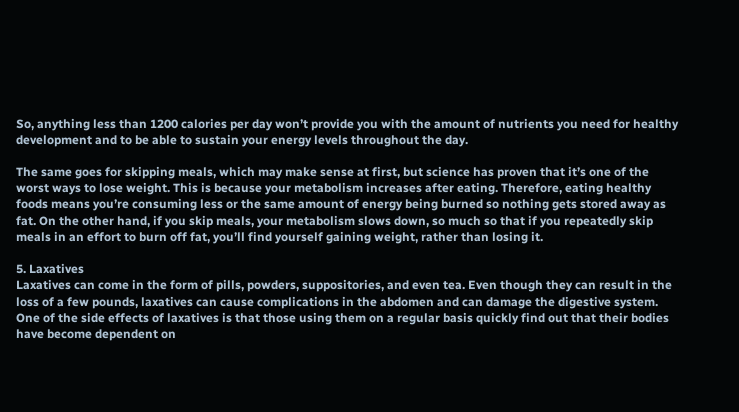So, anything less than 1200 calories per day won’t provide you with the amount of nutrients you need for healthy development and to be able to sustain your energy levels throughout the day.

The same goes for skipping meals, which may make sense at first, but science has proven that it’s one of the worst ways to lose weight. This is because your metabolism increases after eating. Therefore, eating healthy foods means you’re consuming less or the same amount of energy being burned so nothing gets stored away as fat. On the other hand, if you skip meals, your metabolism slows down, so much so that if you repeatedly skip meals in an effort to burn off fat, you’ll find yourself gaining weight, rather than losing it.

5. Laxatives
Laxatives can come in the form of pills, powders, suppositories, and even tea. Even though they can result in the loss of a few pounds, laxatives can cause complications in the abdomen and can damage the digestive system. One of the side effects of laxatives is that those using them on a regular basis quickly find out that their bodies have become dependent on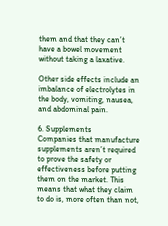them and that they can’t have a bowel movement without taking a laxative.

Other side effects include an imbalance of electrolytes in the body, vomiting, nausea, and abdominal pain.

6. Supplements
Companies that manufacture supplements aren’t required to prove the safety or effectiveness before putting them on the market. This means that what they claim to do is, more often than not,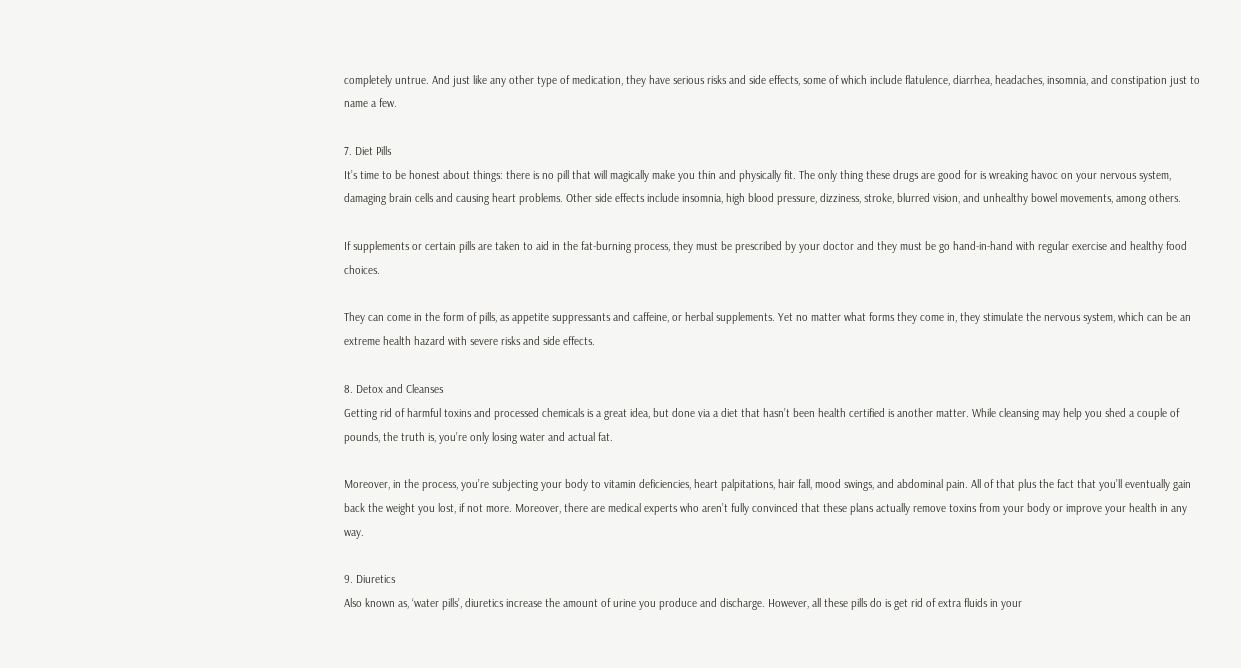completely untrue. And just like any other type of medication, they have serious risks and side effects, some of which include flatulence, diarrhea, headaches, insomnia, and constipation just to name a few.

7. Diet Pills
It’s time to be honest about things: there is no pill that will magically make you thin and physically fit. The only thing these drugs are good for is wreaking havoc on your nervous system, damaging brain cells and causing heart problems. Other side effects include insomnia, high blood pressure, dizziness, stroke, blurred vision, and unhealthy bowel movements, among others.

If supplements or certain pills are taken to aid in the fat-burning process, they must be prescribed by your doctor and they must be go hand-in-hand with regular exercise and healthy food choices.

They can come in the form of pills, as appetite suppressants and caffeine, or herbal supplements. Yet no matter what forms they come in, they stimulate the nervous system, which can be an extreme health hazard with severe risks and side effects.

8. Detox and Cleanses
Getting rid of harmful toxins and processed chemicals is a great idea, but done via a diet that hasn’t been health certified is another matter. While cleansing may help you shed a couple of pounds, the truth is, you’re only losing water and actual fat.

Moreover, in the process, you’re subjecting your body to vitamin deficiencies, heart palpitations, hair fall, mood swings, and abdominal pain. All of that plus the fact that you’ll eventually gain back the weight you lost, if not more. Moreover, there are medical experts who aren’t fully convinced that these plans actually remove toxins from your body or improve your health in any way.

9. Diuretics
Also known as, ‘water pills’, diuretics increase the amount of urine you produce and discharge. However, all these pills do is get rid of extra fluids in your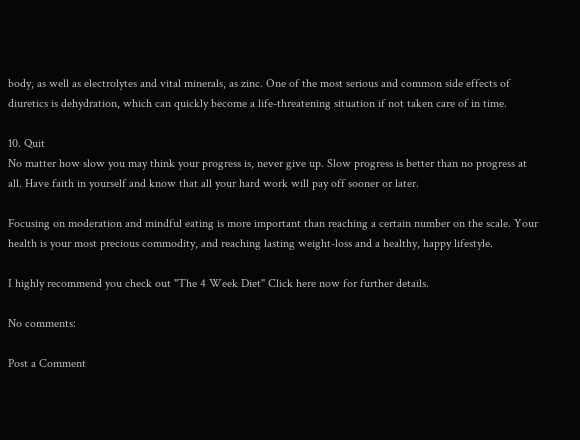body, as well as electrolytes and vital minerals, as zinc. One of the most serious and common side effects of diuretics is dehydration, which can quickly become a life-threatening situation if not taken care of in time.

10. Quit
No matter how slow you may think your progress is, never give up. Slow progress is better than no progress at all. Have faith in yourself and know that all your hard work will pay off sooner or later.

Focusing on moderation and mindful eating is more important than reaching a certain number on the scale. Your health is your most precious commodity, and reaching lasting weight-loss and a healthy, happy lifestyle.

I highly recommend you check out "The 4 Week Diet" Click here now for further details.

No comments:

Post a Comment